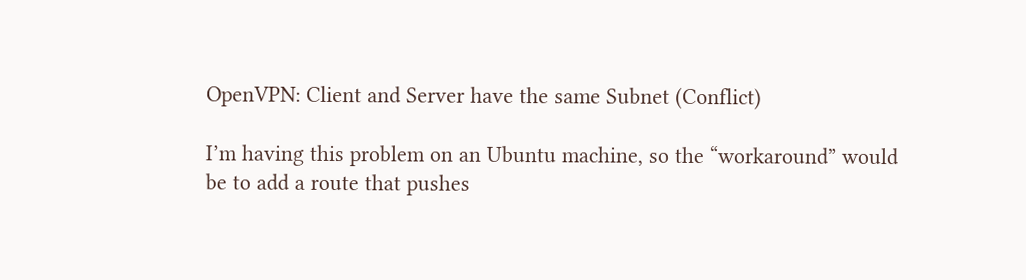OpenVPN: Client and Server have the same Subnet (Conflict)

I’m having this problem on an Ubuntu machine, so the “workaround” would be to add a route that pushes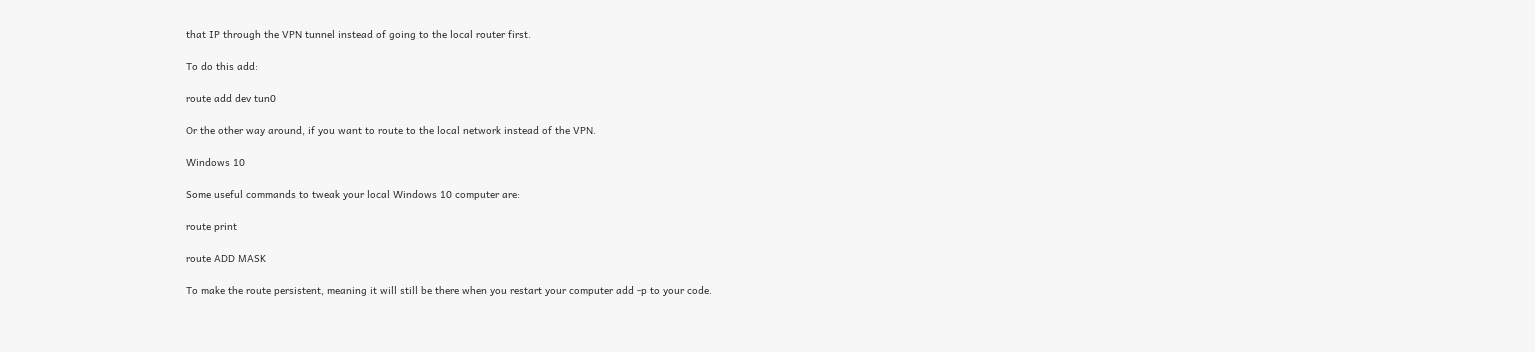that IP through the VPN tunnel instead of going to the local router first.

To do this add:

route add dev tun0

Or the other way around, if you want to route to the local network instead of the VPN.

Windows 10

Some useful commands to tweak your local Windows 10 computer are:

route print

route ADD MASK

To make the route persistent, meaning it will still be there when you restart your computer add -p to your code.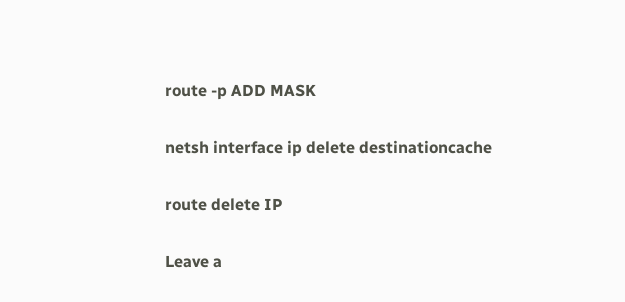route -p ADD MASK

netsh interface ip delete destinationcache

route delete IP

Leave a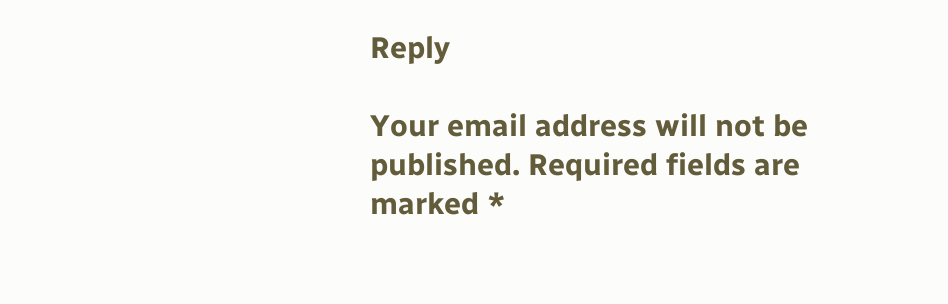Reply

Your email address will not be published. Required fields are marked *